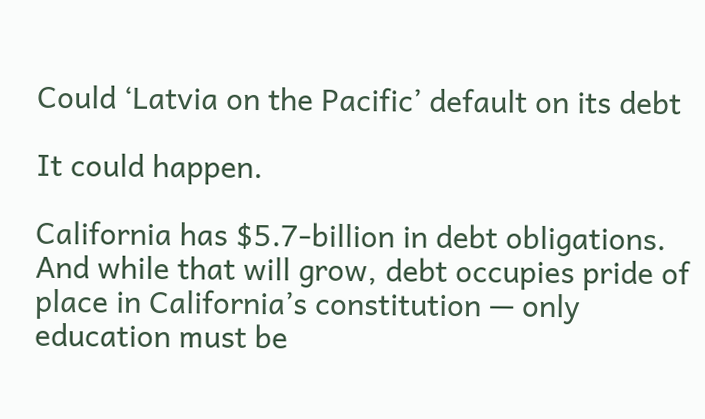Could ‘Latvia on the Pacific’ default on its debt

It could happen.

California has $5.7-billion in debt obligations. And while that will grow, debt occupies pride of place in California’s constitution — only education must be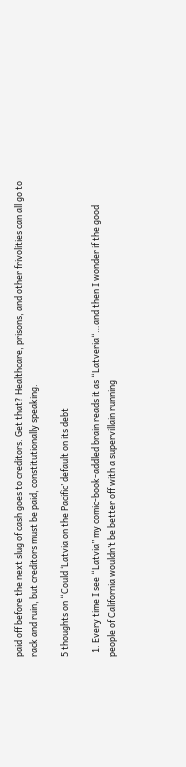paid off before the next slug of cash goes to creditors. Get that? Healthcare, prisons, and other frivolities can all go to rack and ruin, but creditors must be paid, constitutionally speaking.

5 thoughts on “Could ‘Latvia on the Pacific’ default on its debt

  1. Every time I see “Latvia” my comic-book-addled brain reads it as “Latveria“…and then I wonder if the good people of California wouldn’t be better off with a supervillain running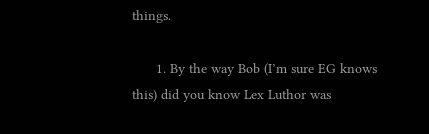things.

      1. By the way Bob (I’m sure EG knows this) did you know Lex Luthor was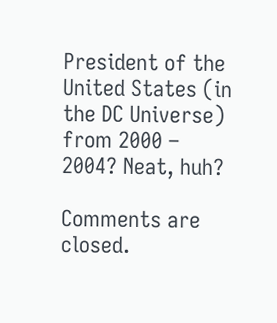President of the United States (in the DC Universe) from 2000 – 2004? Neat, huh?

Comments are closed.